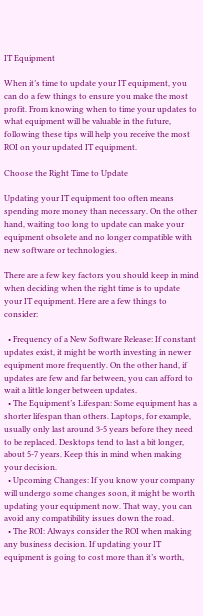IT Equipment

When it’s time to update your IT equipment, you can do a few things to ensure you make the most profit. From knowing when to time your updates to what equipment will be valuable in the future, following these tips will help you receive the most ROI on your updated IT equipment.

Choose the Right Time to Update

Updating your IT equipment too often means spending more money than necessary. On the other hand, waiting too long to update can make your equipment obsolete and no longer compatible with new software or technologies.

There are a few key factors you should keep in mind when deciding when the right time is to update your IT equipment. Here are a few things to consider:

  • Frequency of a New Software Release: If constant updates exist, it might be worth investing in newer equipment more frequently. On the other hand, if updates are few and far between, you can afford to wait a little longer between updates.
  • The Equipment’s Lifespan: Some equipment has a shorter lifespan than others. Laptops, for example, usually only last around 3-5 years before they need to be replaced. Desktops tend to last a bit longer, about 5-7 years. Keep this in mind when making your decision.
  • Upcoming Changes: If you know your company will undergo some changes soon, it might be worth updating your equipment now. That way, you can avoid any compatibility issues down the road.
  • The ROI: Always consider the ROI when making any business decision. If updating your IT equipment is going to cost more than it’s worth,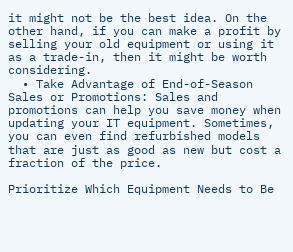it might not be the best idea. On the other hand, if you can make a profit by selling your old equipment or using it as a trade-in, then it might be worth considering.
  • Take Advantage of End-of-Season Sales or Promotions: Sales and promotions can help you save money when updating your IT equipment. Sometimes, you can even find refurbished models that are just as good as new but cost a fraction of the price.

Prioritize Which Equipment Needs to Be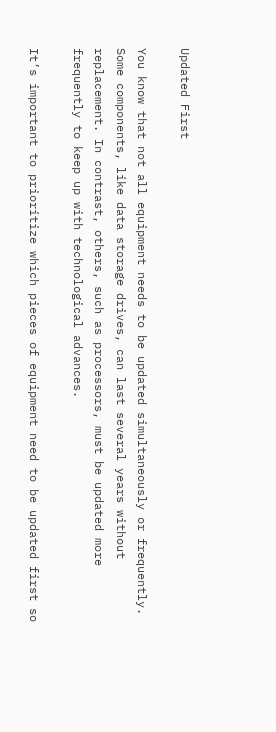Updated First

You know that not all equipment needs to be updated simultaneously or frequently. Some components, like data storage drives, can last several years without replacement. In contrast, others, such as processors, must be updated more frequently to keep up with technological advances.

It’s important to prioritize which pieces of equipment need to be updated first so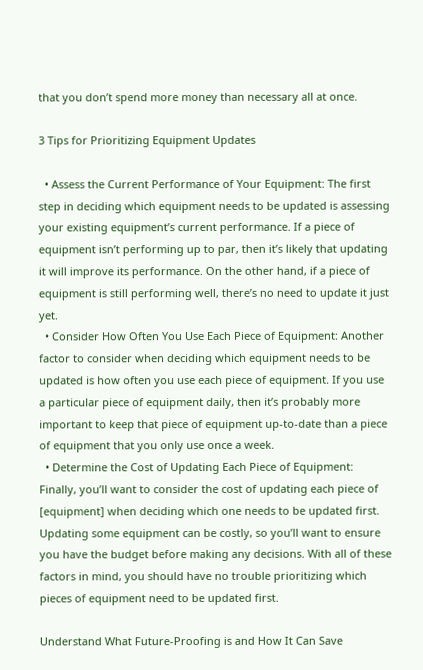that you don’t spend more money than necessary all at once.

3 Tips for Prioritizing Equipment Updates

  • Assess the Current Performance of Your Equipment: The first step in deciding which equipment needs to be updated is assessing your existing equipment’s current performance. If a piece of equipment isn’t performing up to par, then it’s likely that updating it will improve its performance. On the other hand, if a piece of equipment is still performing well, there’s no need to update it just yet.
  • Consider How Often You Use Each Piece of Equipment: Another factor to consider when deciding which equipment needs to be updated is how often you use each piece of equipment. If you use a particular piece of equipment daily, then it’s probably more important to keep that piece of equipment up-to-date than a piece of equipment that you only use once a week.
  • Determine the Cost of Updating Each Piece of Equipment: Finally, you’ll want to consider the cost of updating each piece of [equipment] when deciding which one needs to be updated first. Updating some equipment can be costly, so you’ll want to ensure you have the budget before making any decisions. With all of these factors in mind, you should have no trouble prioritizing which pieces of equipment need to be updated first.

Understand What Future-Proofing is and How It Can Save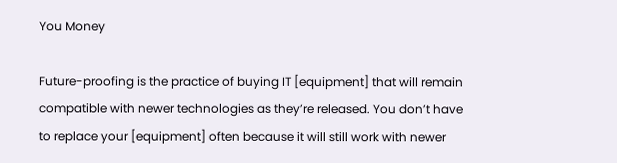You Money

Future-proofing is the practice of buying IT [equipment] that will remain compatible with newer technologies as they’re released. You don’t have to replace your [equipment] often because it will still work with newer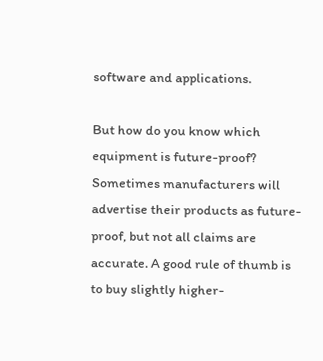software and applications.

But how do you know which equipment is future-proof? Sometimes manufacturers will advertise their products as future-proof, but not all claims are accurate. A good rule of thumb is to buy slightly higher-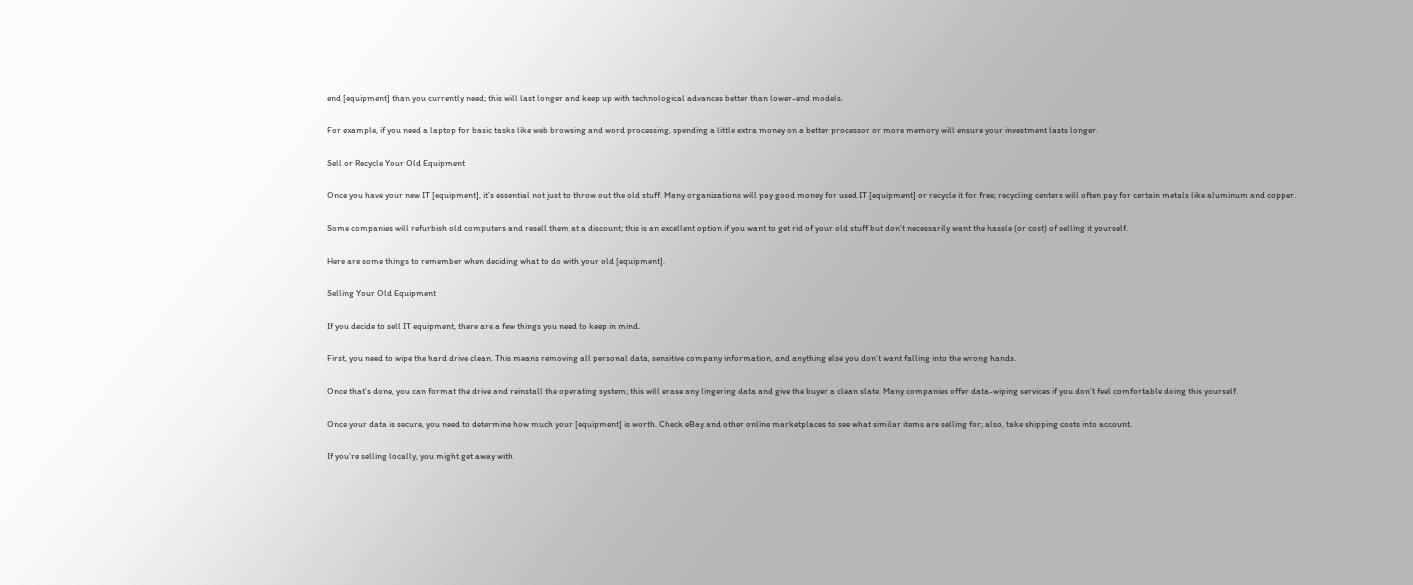end [equipment] than you currently need; this will last longer and keep up with technological advances better than lower-end models.

For example, if you need a laptop for basic tasks like web browsing and word processing, spending a little extra money on a better processor or more memory will ensure your investment lasts longer.

Sell or Recycle Your Old Equipment

Once you have your new IT [equipment], it’s essential not just to throw out the old stuff. Many organizations will pay good money for used IT [equipment] or recycle it for free; recycling centers will often pay for certain metals like aluminum and copper.

Some companies will refurbish old computers and resell them at a discount; this is an excellent option if you want to get rid of your old stuff but don’t necessarily want the hassle (or cost) of selling it yourself.

Here are some things to remember when deciding what to do with your old [equipment].

Selling Your Old Equipment

If you decide to sell IT equipment, there are a few things you need to keep in mind.

First, you need to wipe the hard drive clean. This means removing all personal data, sensitive company information, and anything else you don’t want falling into the wrong hands.

Once that’s done, you can format the drive and reinstall the operating system; this will erase any lingering data and give the buyer a clean slate. Many companies offer data-wiping services if you don’t feel comfortable doing this yourself.

Once your data is secure, you need to determine how much your [equipment] is worth. Check eBay and other online marketplaces to see what similar items are selling for; also, take shipping costs into account.

If you’re selling locally, you might get away with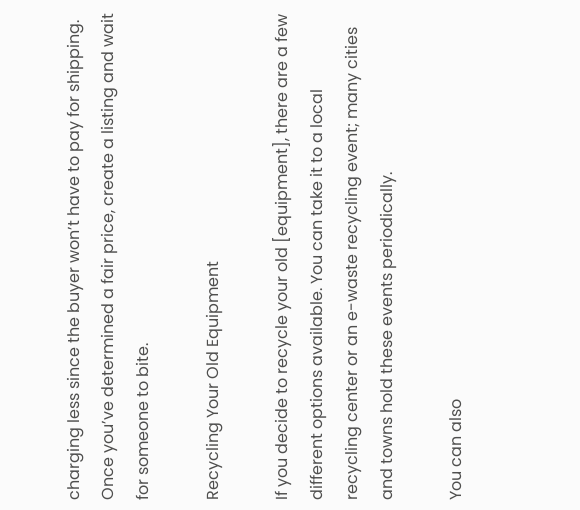charging less since the buyer won’t have to pay for shipping. Once you’ve determined a fair price, create a listing and wait for someone to bite.

Recycling Your Old Equipment

If you decide to recycle your old [equipment], there are a few different options available. You can take it to a local recycling center or an e-waste recycling event; many cities and towns hold these events periodically.

You can also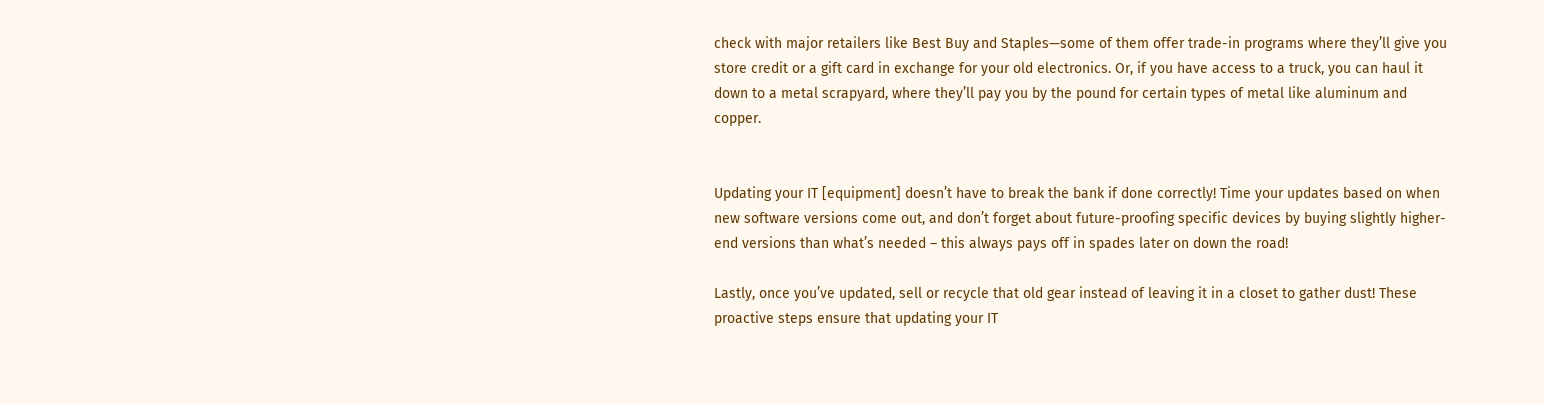check with major retailers like Best Buy and Staples—some of them offer trade-in programs where they’ll give you store credit or a gift card in exchange for your old electronics. Or, if you have access to a truck, you can haul it down to a metal scrapyard, where they’ll pay you by the pound for certain types of metal like aluminum and copper.


Updating your IT [equipment] doesn’t have to break the bank if done correctly! Time your updates based on when new software versions come out, and don’t forget about future-proofing specific devices by buying slightly higher-end versions than what’s needed – this always pays off in spades later on down the road!

Lastly, once you’ve updated, sell or recycle that old gear instead of leaving it in a closet to gather dust! These proactive steps ensure that updating your IT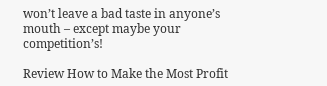won’t leave a bad taste in anyone’s mouth – except maybe your competition’s!

Review How to Make the Most Profit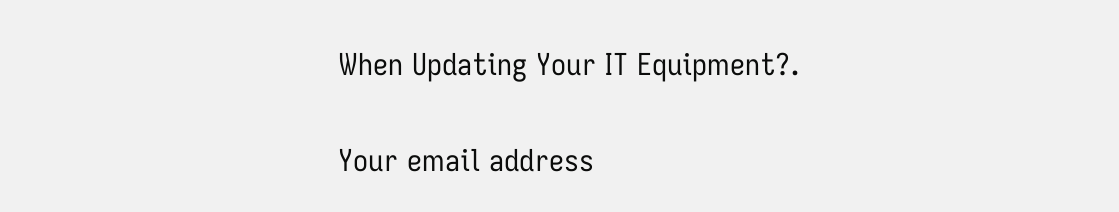When Updating Your IT Equipment?.

Your email address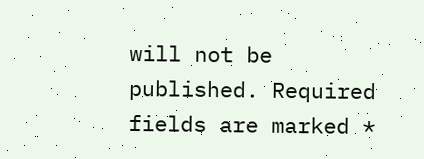will not be published. Required fields are marked *